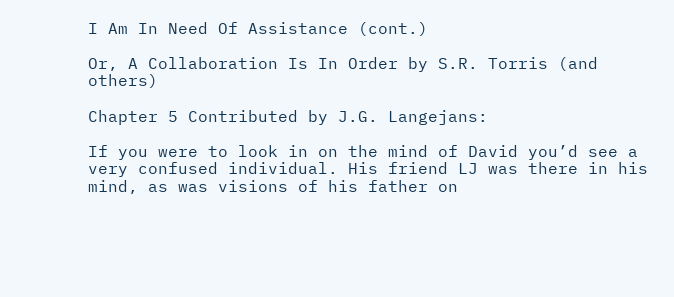I Am In Need Of Assistance (cont.)

Or, A Collaboration Is In Order by S.R. Torris (and others)

Chapter 5 Contributed by J.G. Langejans:

If you were to look in on the mind of David you’d see a very confused individual. His friend LJ was there in his mind, as was visions of his father on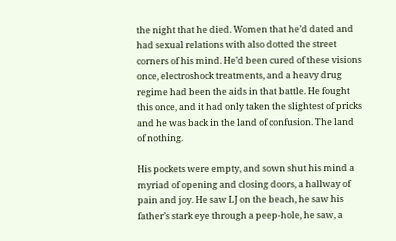the night that he died. Women that he’d dated and had sexual relations with also dotted the street corners of his mind. He’d been cured of these visions once, electroshock treatments, and a heavy drug regime had been the aids in that battle. He fought this once, and it had only taken the slightest of pricks and he was back in the land of confusion. The land of nothing.

His pockets were empty, and sown shut his mind a myriad of opening and closing doors, a hallway of pain and joy. He saw LJ on the beach, he saw his father’s stark eye through a peep-hole, he saw, a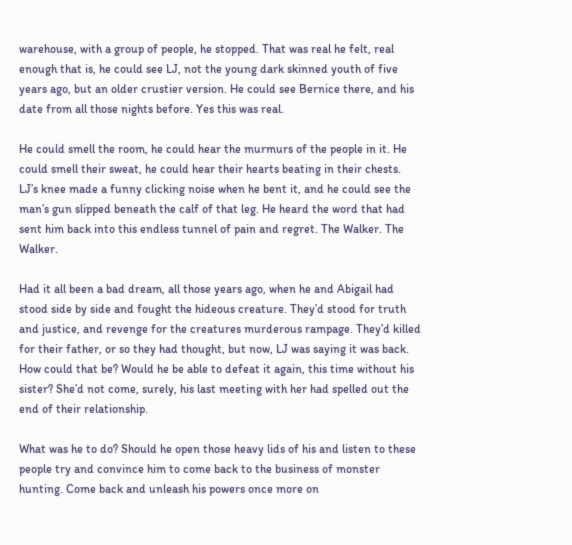warehouse, with a group of people, he stopped. That was real he felt, real enough that is, he could see LJ, not the young dark skinned youth of five years ago, but an older crustier version. He could see Bernice there, and his date from all those nights before. Yes this was real.

He could smell the room, he could hear the murmurs of the people in it. He could smell their sweat, he could hear their hearts beating in their chests. LJ’s knee made a funny clicking noise when he bent it, and he could see the man’s gun slipped beneath the calf of that leg. He heard the word that had sent him back into this endless tunnel of pain and regret. The Walker. The Walker.

Had it all been a bad dream, all those years ago, when he and Abigail had stood side by side and fought the hideous creature. They’d stood for truth and justice, and revenge for the creatures murderous rampage. They’d killed for their father, or so they had thought, but now, LJ was saying it was back. How could that be? Would he be able to defeat it again, this time without his sister? She’d not come, surely, his last meeting with her had spelled out the end of their relationship.

What was he to do? Should he open those heavy lids of his and listen to these people try and convince him to come back to the business of monster hunting. Come back and unleash his powers once more on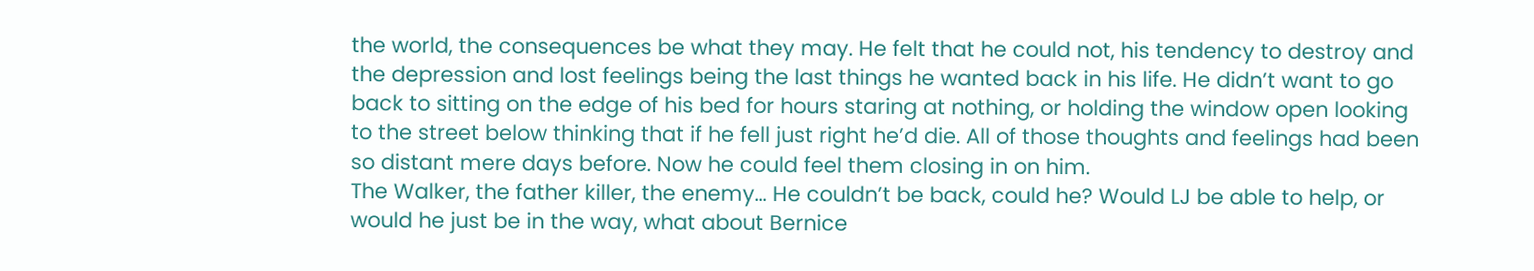the world, the consequences be what they may. He felt that he could not, his tendency to destroy and the depression and lost feelings being the last things he wanted back in his life. He didn’t want to go back to sitting on the edge of his bed for hours staring at nothing, or holding the window open looking to the street below thinking that if he fell just right he’d die. All of those thoughts and feelings had been so distant mere days before. Now he could feel them closing in on him.
The Walker, the father killer, the enemy… He couldn’t be back, could he? Would LJ be able to help, or would he just be in the way, what about Bernice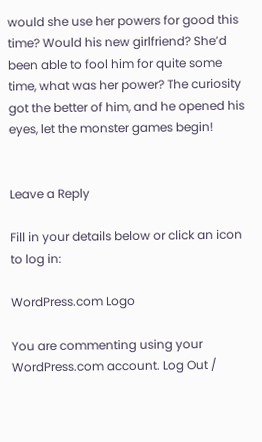would she use her powers for good this time? Would his new girlfriend? She’d been able to fool him for quite some time, what was her power? The curiosity got the better of him, and he opened his eyes, let the monster games begin!


Leave a Reply

Fill in your details below or click an icon to log in:

WordPress.com Logo

You are commenting using your WordPress.com account. Log Out /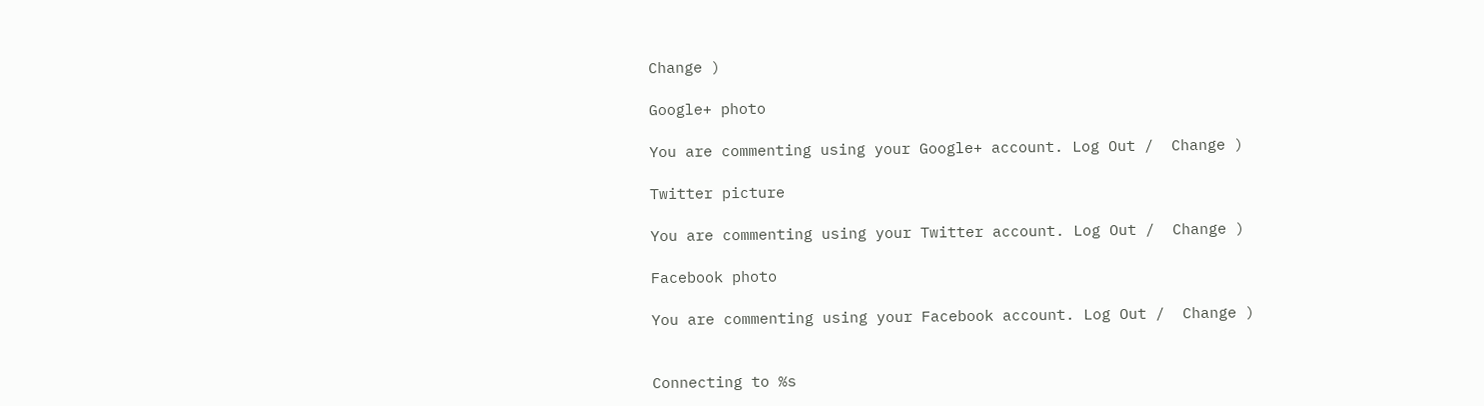Change )

Google+ photo

You are commenting using your Google+ account. Log Out /  Change )

Twitter picture

You are commenting using your Twitter account. Log Out /  Change )

Facebook photo

You are commenting using your Facebook account. Log Out /  Change )


Connecting to %s